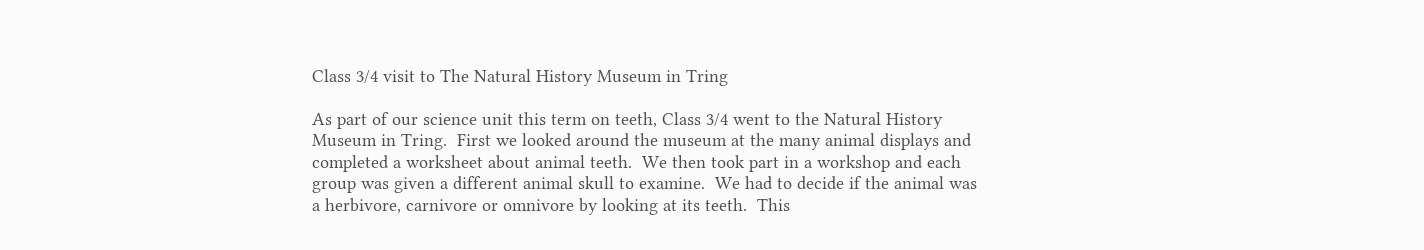Class 3/4 visit to The Natural History Museum in Tring

As part of our science unit this term on teeth, Class 3/4 went to the Natural History Museum in Tring.  First we looked around the museum at the many animal displays and completed a worksheet about animal teeth.  We then took part in a workshop and each group was given a different animal skull to examine.  We had to decide if the animal was a herbivore, carnivore or omnivore by looking at its teeth.  This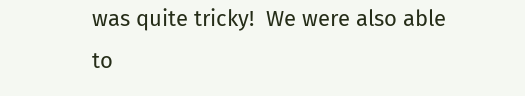was quite tricky!  We were also able to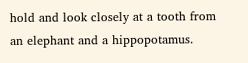hold and look closely at a tooth from an elephant and a hippopotamus.